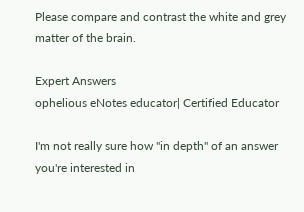Please compare and contrast the white and grey matter of the brain.

Expert Answers
ophelious eNotes educator| Certified Educator

I'm not really sure how "in depth" of an answer you're interested in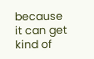because it can get kind of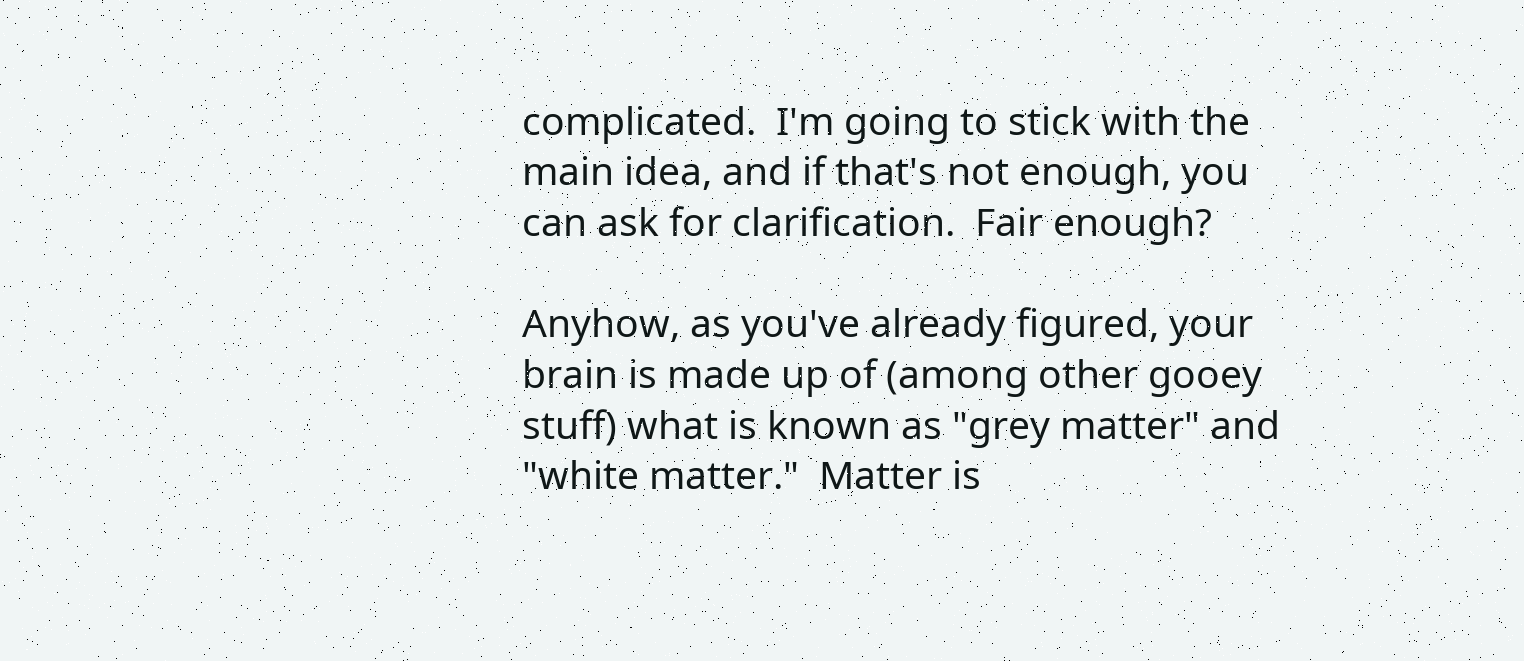complicated.  I'm going to stick with the main idea, and if that's not enough, you can ask for clarification.  Fair enough?

Anyhow, as you've already figured, your brain is made up of (among other gooey stuff) what is known as "grey matter" and "white matter."  Matter is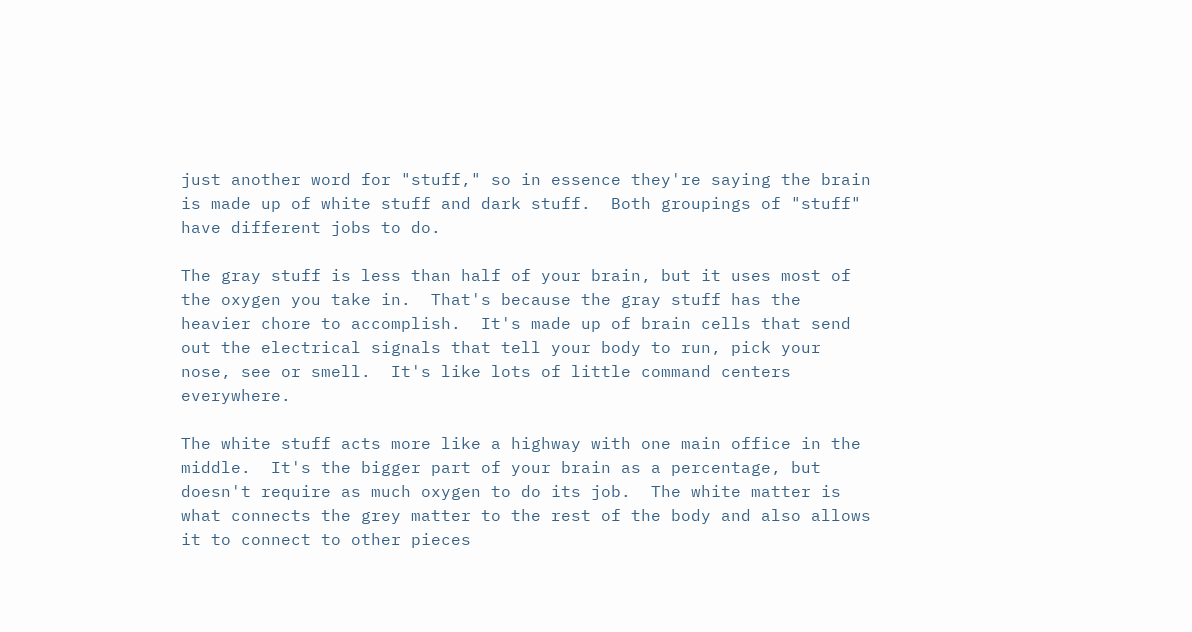just another word for "stuff," so in essence they're saying the brain is made up of white stuff and dark stuff.  Both groupings of "stuff" have different jobs to do.

The gray stuff is less than half of your brain, but it uses most of the oxygen you take in.  That's because the gray stuff has the heavier chore to accomplish.  It's made up of brain cells that send out the electrical signals that tell your body to run, pick your nose, see or smell.  It's like lots of little command centers everywhere.

The white stuff acts more like a highway with one main office in the middle.  It's the bigger part of your brain as a percentage, but doesn't require as much oxygen to do its job.  The white matter is what connects the grey matter to the rest of the body and also allows it to connect to other pieces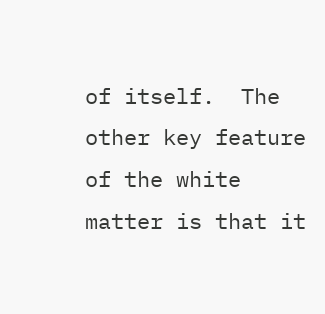of itself.  The other key feature of the white matter is that it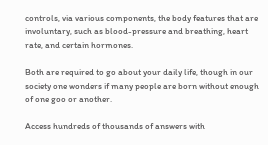controls, via various components, the body features that are involuntary, such as blood-pressure and breathing, heart rate, and certain hormones.

Both are required to go about your daily life, though in our society one wonders if many people are born without enough of one goo or another.

Access hundreds of thousands of answers with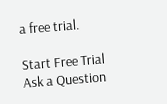a free trial.

Start Free Trial
Ask a Question